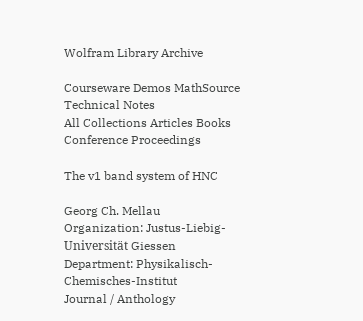Wolfram Library Archive

Courseware Demos MathSource Technical Notes
All Collections Articles Books Conference Proceedings

The v1 band system of HNC

Georg Ch. Mellau
Organization: Justus-Liebig-Universität Giessen
Department: Physikalisch-Chemisches-Institut
Journal / Anthology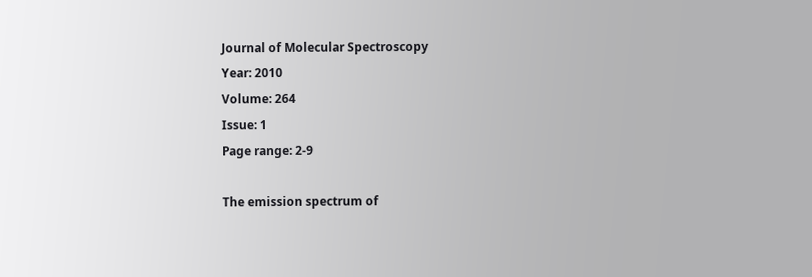Journal of Molecular Spectroscopy
Year: 2010
Volume: 264
Issue: 1
Page range: 2-9

The emission spectrum of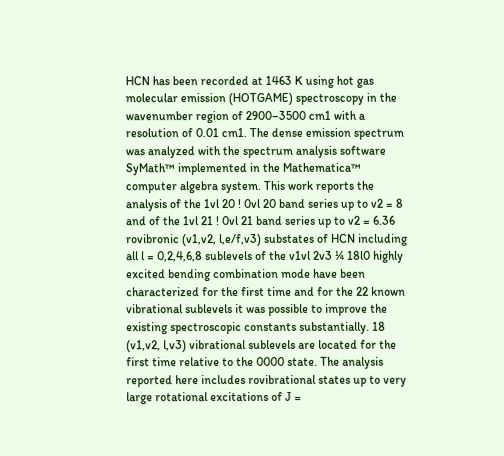HCN has been recorded at 1463 K using hot gas molecular emission (HOTGAME) spectroscopy in the wavenumber region of 2900–3500 cm1 with a resolution of 0.01 cm1. The dense emission spectrum was analyzed with the spectrum analysis software SyMath™ implemented in the Mathematica™ computer algebra system. This work reports the analysis of the 1vl 20 ! 0vl 20 band series up to v2 = 8 and of the 1vl 21 ! 0vl 21 band series up to v2 = 6.36 rovibronic (v1,v2, l,e/f,v3) substates of HCN including all l = 0,2,4,6,8 sublevels of the v1vl 2v3 ¼ 18l0 highly excited bending combination mode have been characterized for the first time and for the 22 known vibrational sublevels it was possible to improve the existing spectroscopic constants substantially. 18 (v1,v2, l,v3) vibrational sublevels are located for the first time relative to the 0000 state. The analysis reported here includes rovibrational states up to very large rotational excitations of J =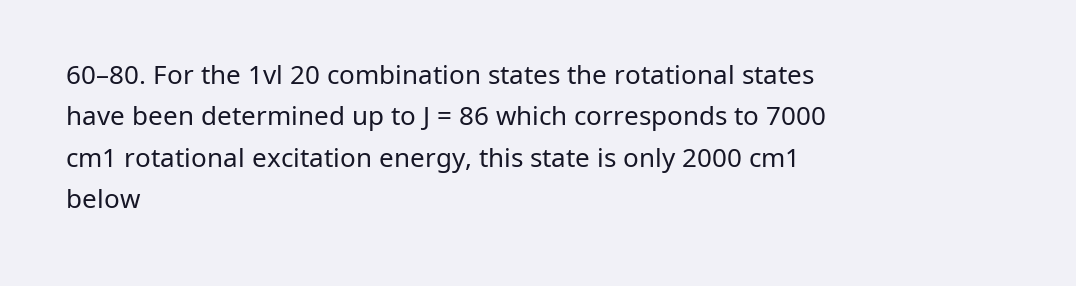60–80. For the 1vl 20 combination states the rotational states have been determined up to J = 86 which corresponds to 7000 cm1 rotational excitation energy, this state is only 2000 cm1 below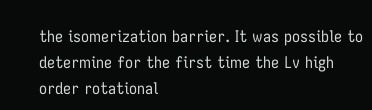the isomerization barrier. It was possible to determine for the first time the Lv high order rotational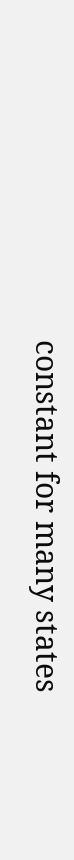constant for many states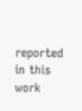reported in this work